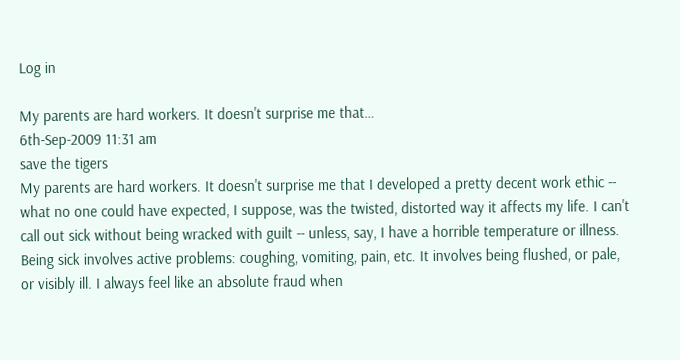Log in

My parents are hard workers. It doesn't surprise me that…
6th-Sep-2009 11:31 am
save the tigers
My parents are hard workers. It doesn't surprise me that I developed a pretty decent work ethic -- what no one could have expected, I suppose, was the twisted, distorted way it affects my life. I can't call out sick without being wracked with guilt -- unless, say, I have a horrible temperature or illness. Being sick involves active problems: coughing, vomiting, pain, etc. It involves being flushed, or pale, or visibly ill. I always feel like an absolute fraud when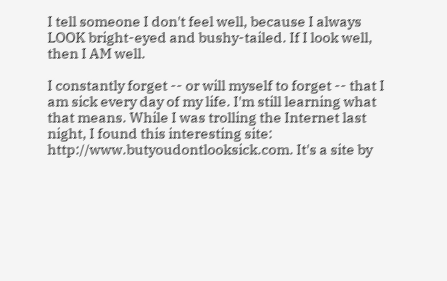I tell someone I don't feel well, because I always LOOK bright-eyed and bushy-tailed. If I look well, then I AM well.

I constantly forget -- or will myself to forget -- that I am sick every day of my life. I'm still learning what that means. While I was trolling the Internet last night, I found this interesting site: http://www.butyoudontlooksick.com. It's a site by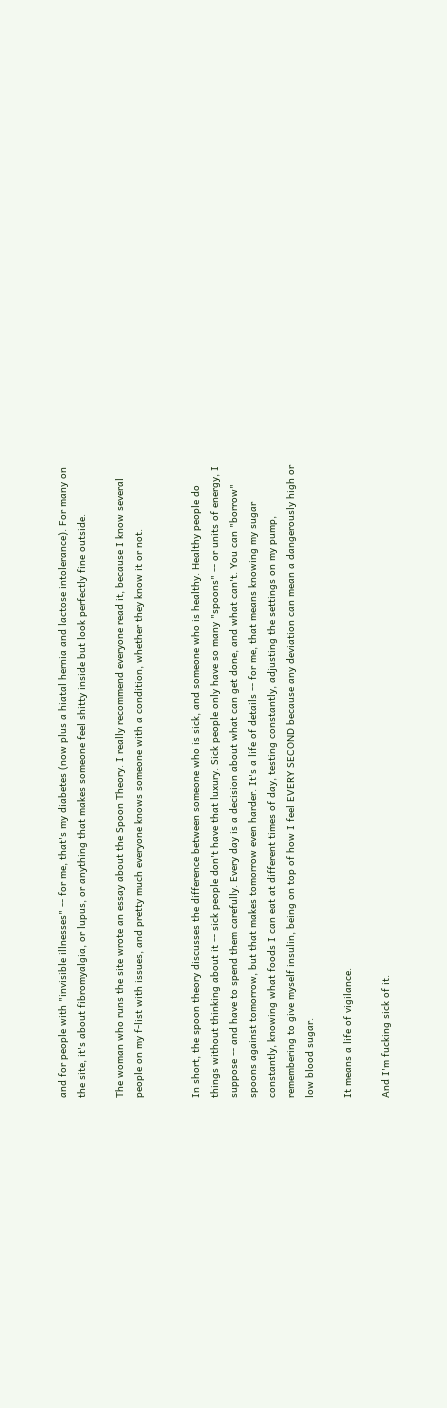and for people with "invisible illnesses" -- for me, that's my diabetes (now plus a hiatal hernia and lactose intolerance). For many on the site, it's about fibromyalgia, or lupus, or anything that makes someone feel shitty inside but look perfectly fine outside.

The woman who runs the site wrote an essay about the Spoon Theory. I really recommend everyone read it, because I know several people on my f-list with issues, and pretty much everyone knows someone with a condition, whether they know it or not.


In short, the spoon theory discusses the difference between someone who is sick, and someone who is healthy. Healthy people do things without thinking about it -- sick people don't have that luxury. Sick people only have so many "spoons" -- or units of energy, I suppose -- and have to spend them carefully. Every day is a decision about what can get done, and what can't. You can "borrow" spoons against tomorrow, but that makes tomorrow even harder. It's a life of details -- for me, that means knowing my sugar constantly, knowing what foods I can eat at different times of day, testing constantly, adjusting the settings on my pump, remembering to give myself insulin, being on top of how I feel EVERY SECOND because any deviation can mean a dangerously high or low blood sugar.

It means a life of vigilance.

And I'm fucking sick of it.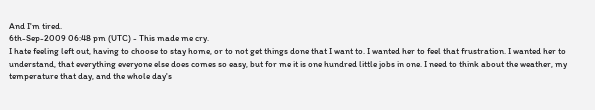And I'm tired.
6th-Sep-2009 06:48 pm (UTC) - This made me cry.
I hate feeling left out, having to choose to stay home, or to not get things done that I want to. I wanted her to feel that frustration. I wanted her to understand, that everything everyone else does comes so easy, but for me it is one hundred little jobs in one. I need to think about the weather, my temperature that day, and the whole day's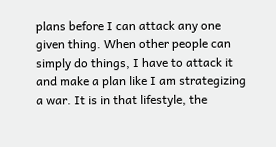plans before I can attack any one given thing. When other people can simply do things, I have to attack it and make a plan like I am strategizing a war. It is in that lifestyle, the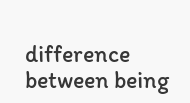difference between being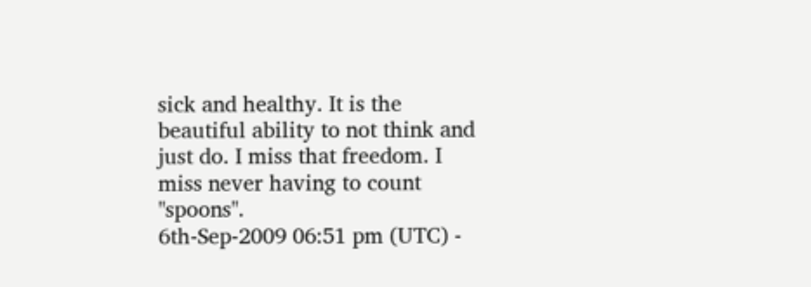sick and healthy. It is the beautiful ability to not think and just do. I miss that freedom. I miss never having to count "spoons".
6th-Sep-2009 06:51 pm (UTC) -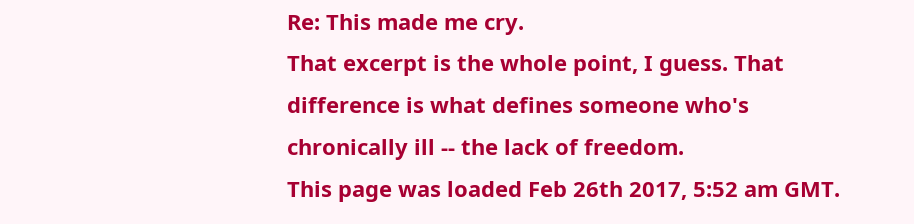Re: This made me cry.
That excerpt is the whole point, I guess. That difference is what defines someone who's chronically ill -- the lack of freedom.
This page was loaded Feb 26th 2017, 5:52 am GMT.